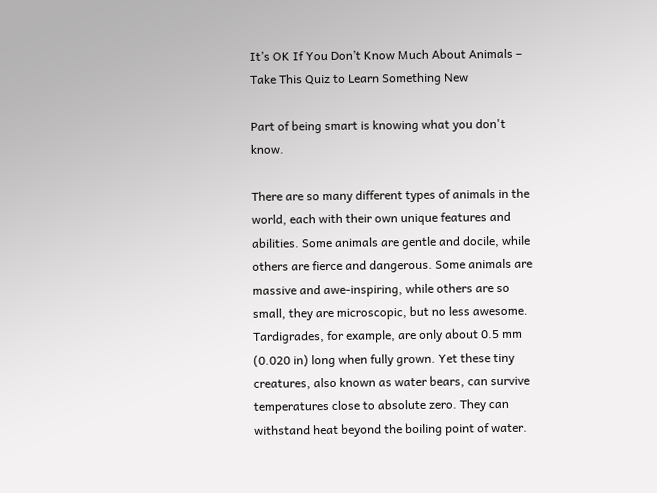It’s OK If You Don’t Know Much About Animals – Take This Quiz to Learn Something New

Part of being smart is knowing what you don't know.

There are so many different types of animals in the world, each with their own unique features and abilities. Some animals are gentle and docile, while others are fierce and dangerous. Some animals are massive and awe-inspiring, while others are so small, they are microscopic, but no less awesome. Tardigrades, for example, are only about 0.5 mm (0.020 in) long when fully grown. Yet these tiny creatures, also known as water bears, can survive temperatures close to absolute zero. They can withstand heat beyond the boiling point of water.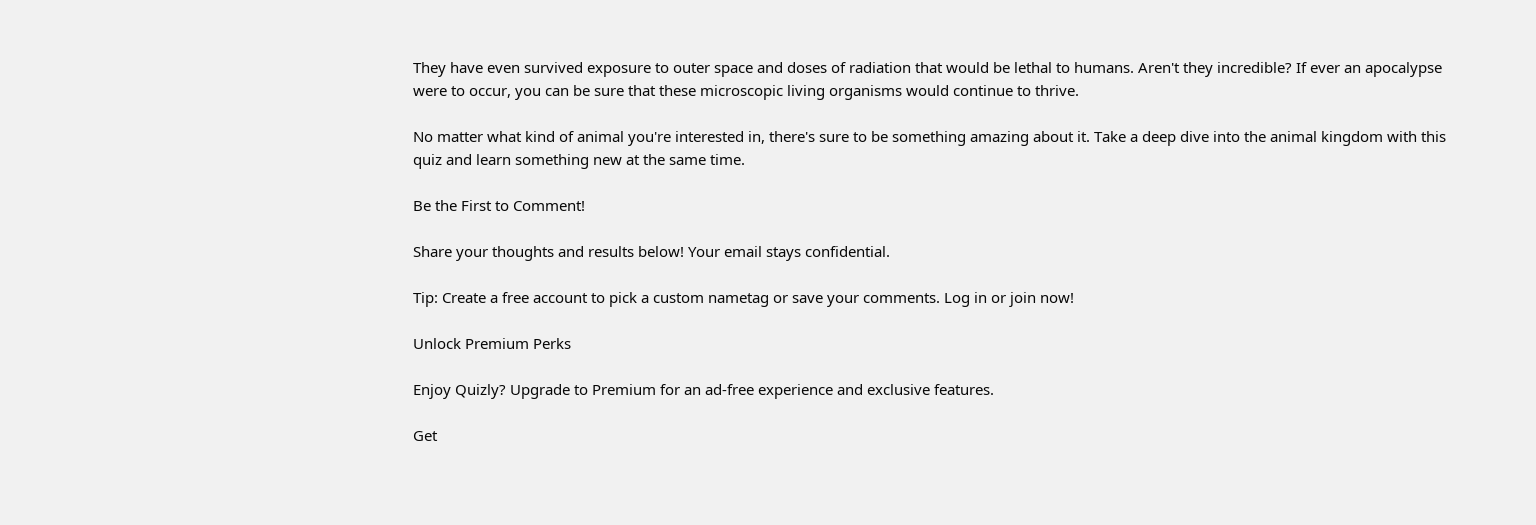They have even survived exposure to outer space and doses of radiation that would be lethal to humans. Aren't they incredible? If ever an apocalypse were to occur, you can be sure that these microscopic living organisms would continue to thrive.

No matter what kind of animal you're interested in, there's sure to be something amazing about it. Take a deep dive into the animal kingdom with this quiz and learn something new at the same time.

Be the First to Comment!

Share your thoughts and results below! Your email stays confidential.

Tip: Create a free account to pick a custom nametag or save your comments. Log in or join now!

Unlock Premium Perks

Enjoy Quizly? Upgrade to Premium for an ad-free experience and exclusive features.

Get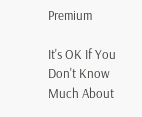Premium

It's OK If You Don't Know Much About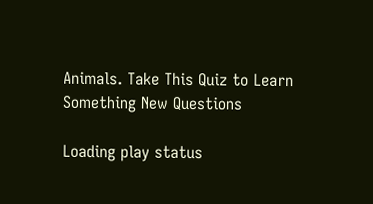Animals. Take This Quiz to Learn Something New Questions

Loading play status